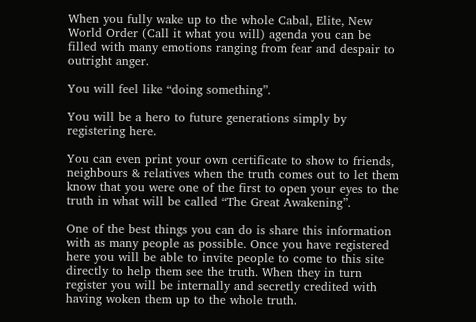When you fully wake up to the whole Cabal, Elite, New World Order (Call it what you will) agenda you can be filled with many emotions ranging from fear and despair to outright anger.

You will feel like “doing something”.

You will be a hero to future generations simply by registering here.

You can even print your own certificate to show to friends, neighbours & relatives when the truth comes out to let them know that you were one of the first to open your eyes to the truth in what will be called “The Great Awakening”.

One of the best things you can do is share this information with as many people as possible. Once you have registered here you will be able to invite people to come to this site directly to help them see the truth. When they in turn register you will be internally and secretly credited with having woken them up to the whole truth.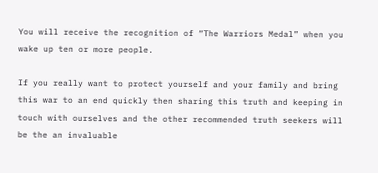You will receive the recognition of “The Warriors Medal” when you wake up ten or more people.

If you really want to protect yourself and your family and bring this war to an end quickly then sharing this truth and keeping in touch with ourselves and the other recommended truth seekers will be the an invaluable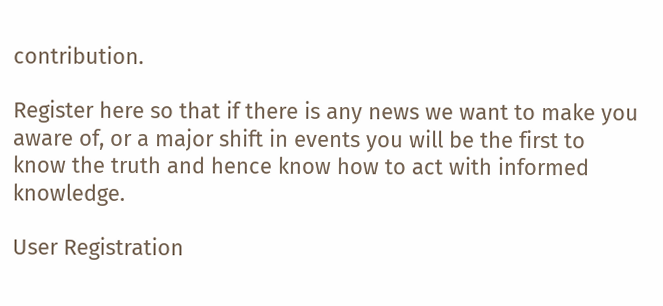contribution.

Register here so that if there is any news we want to make you aware of, or a major shift in events you will be the first to know the truth and hence know how to act with informed knowledge.

User Registration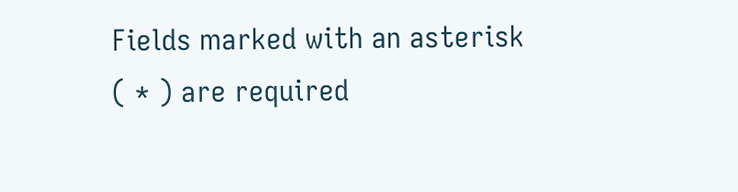Fields marked with an asterisk ( * ) are required